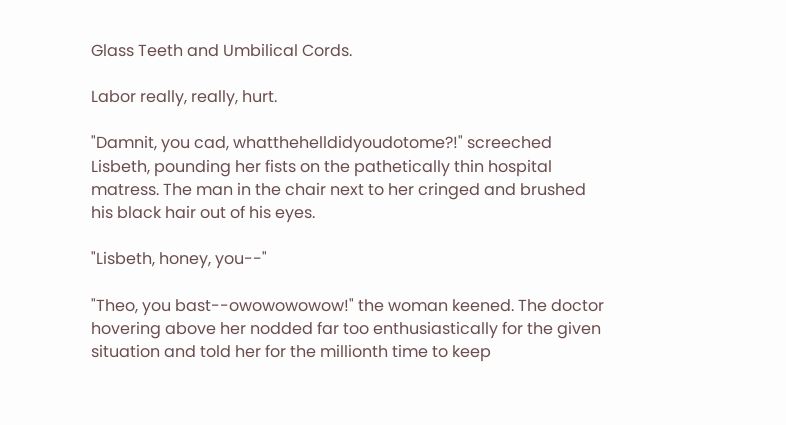Glass Teeth and Umbilical Cords.

Labor really, really, hurt.

"Damnit, you cad, whatthehelldidyoudotome?!" screeched Lisbeth, pounding her fists on the pathetically thin hospital matress. The man in the chair next to her cringed and brushed his black hair out of his eyes.

"Lisbeth, honey, you--"

"Theo, you bast--owowowowow!" the woman keened. The doctor hovering above her nodded far too enthusiastically for the given situation and told her for the millionth time to keep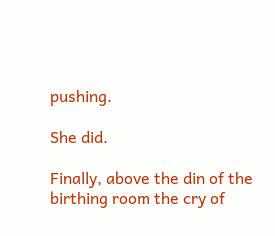pushing.

She did.

Finally, above the din of the birthing room the cry of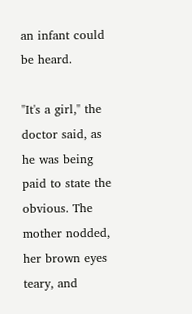an infant could be heard.

"It's a girl," the doctor said, as he was being paid to state the obvious. The mother nodded, her brown eyes teary, and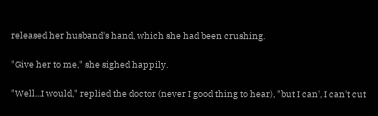released her husband's hand, which she had been crushing.

"Give her to me," she sighed happily.

"Well...I would," replied the doctor (never I good thing to hear), "but I can', I can't cut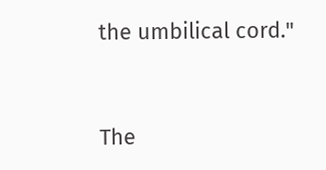the umbilical cord."


The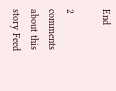End

2 comments about this story Feed